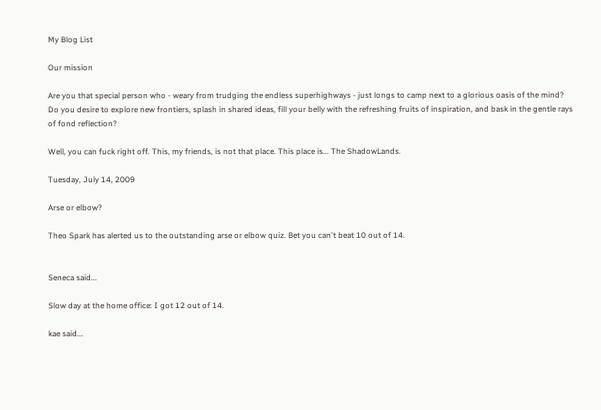My Blog List

Our mission

Are you that special person who - weary from trudging the endless superhighways - just longs to camp next to a glorious oasis of the mind? Do you desire to explore new frontiers, splash in shared ideas, fill your belly with the refreshing fruits of inspiration, and bask in the gentle rays of fond reflection?

Well, you can fuck right off. This, my friends, is not that place. This place is... The ShadowLands.

Tuesday, July 14, 2009

Arse or elbow?

Theo Spark has alerted us to the outstanding arse or elbow quiz. Bet you can't beat 10 out of 14.


Seneca said...

Slow day at the home office: I got 12 out of 14.

kae said...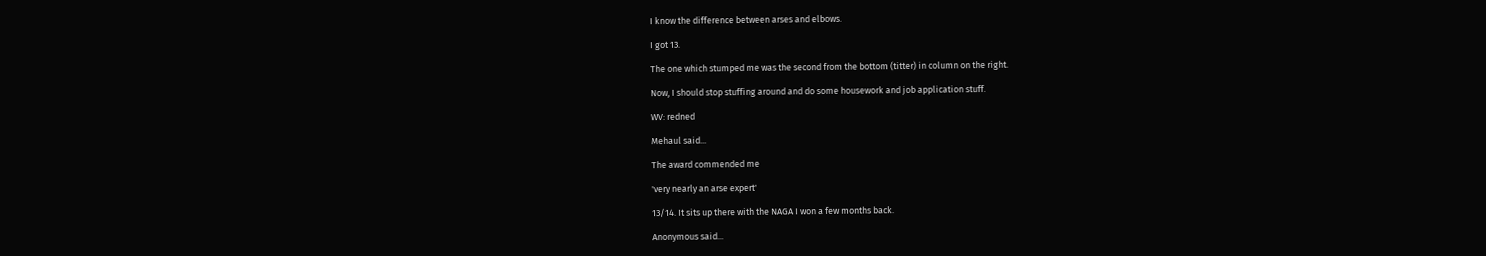I know the difference between arses and elbows.

I got 13.

The one which stumped me was the second from the bottom (titter) in column on the right.

Now, I should stop stuffing around and do some housework and job application stuff.

WV: redned

Mehaul said...

The award commended me

'very nearly an arse expert'

13/14. It sits up there with the NAGA I won a few months back.

Anonymous said...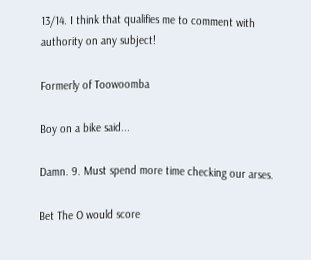13/14. I think that qualifies me to comment with authority on any subject!

Formerly of Toowoomba

Boy on a bike said...

Damn. 9. Must spend more time checking our arses.

Bet The O would score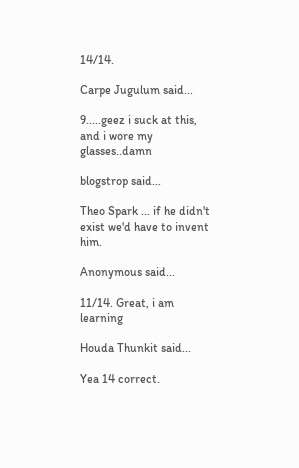14/14.

Carpe Jugulum said...

9.....geez i suck at this, and i wore my glasses..damn

blogstrop said...

Theo Spark ... if he didn't exist we'd have to invent him.

Anonymous said...

11/14. Great, i am learning

Houda Thunkit said...

Yea 14 correct.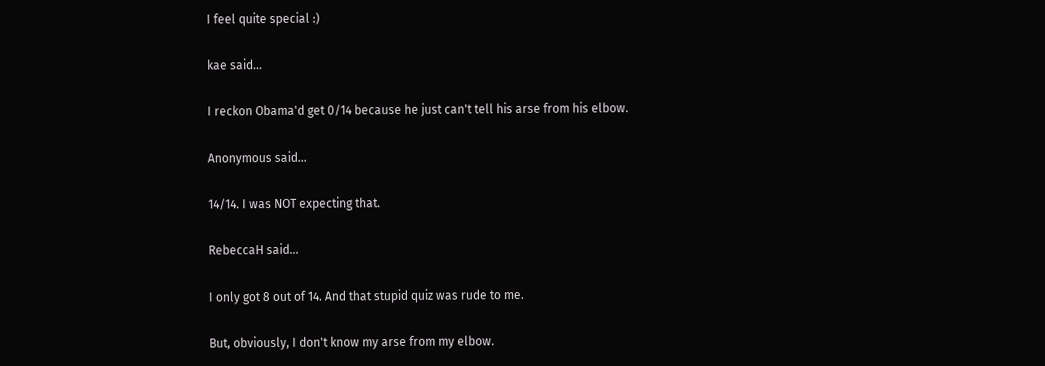I feel quite special :)

kae said...

I reckon Obama'd get 0/14 because he just can't tell his arse from his elbow.

Anonymous said...

14/14. I was NOT expecting that.

RebeccaH said...

I only got 8 out of 14. And that stupid quiz was rude to me.

But, obviously, I don't know my arse from my elbow.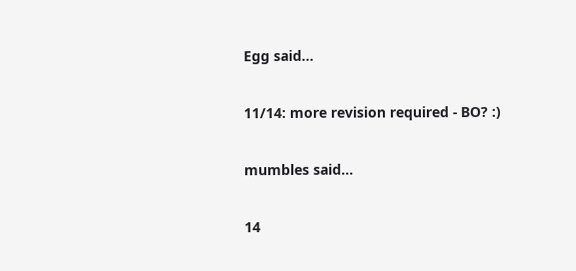Egg said...

11/14: more revision required - BO? :)

mumbles said...

14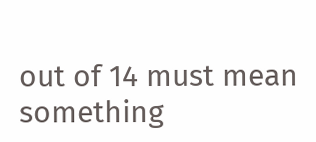out of 14 must mean something